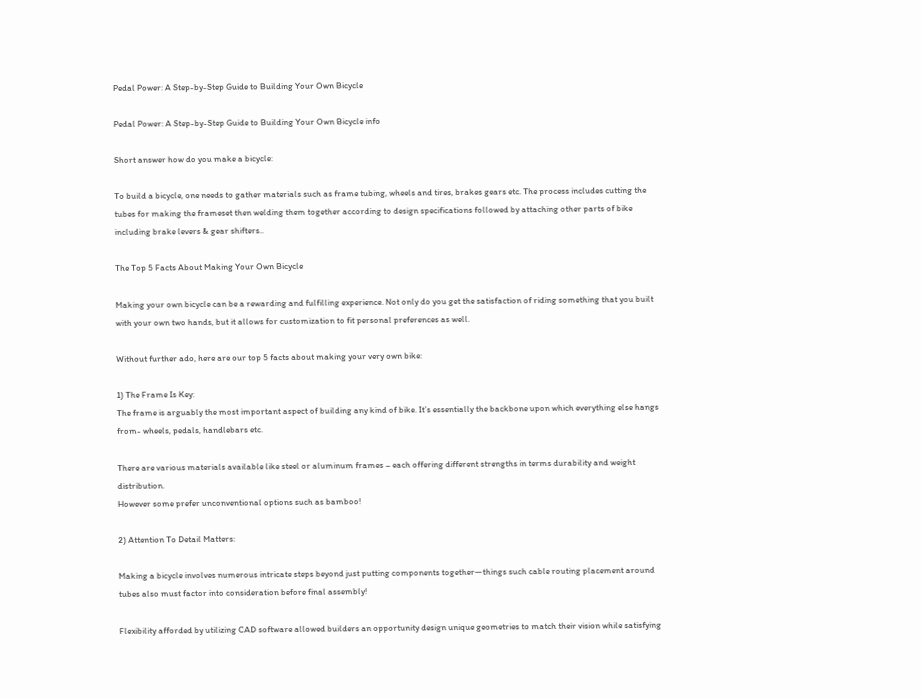Pedal Power: A Step-by-Step Guide to Building Your Own Bicycle

Pedal Power: A Step-by-Step Guide to Building Your Own Bicycle info

Short answer how do you make a bicycle:

To build a bicycle, one needs to gather materials such as frame tubing, wheels and tires, brakes gears etc. The process includes cutting the tubes for making the frameset then welding them together according to design specifications followed by attaching other parts of bike including brake levers & gear shifters..

The Top 5 Facts About Making Your Own Bicycle

Making your own bicycle can be a rewarding and fulfilling experience. Not only do you get the satisfaction of riding something that you built with your own two hands, but it allows for customization to fit personal preferences as well.

Without further ado, here are our top 5 facts about making your very own bike:

1) The Frame Is Key:
The frame is arguably the most important aspect of building any kind of bike. It’s essentially the backbone upon which everything else hangs from- wheels, pedals, handlebars etc.

There are various materials available like steel or aluminum frames – each offering different strengths in terms durability and weight distribution.
However some prefer unconventional options such as bamboo!

2) Attention To Detail Matters:

Making a bicycle involves numerous intricate steps beyond just putting components together—things such cable routing placement around tubes also must factor into consideration before final assembly!

Flexibility afforded by utilizing CAD software allowed builders an opportunity design unique geometries to match their vision while satisfying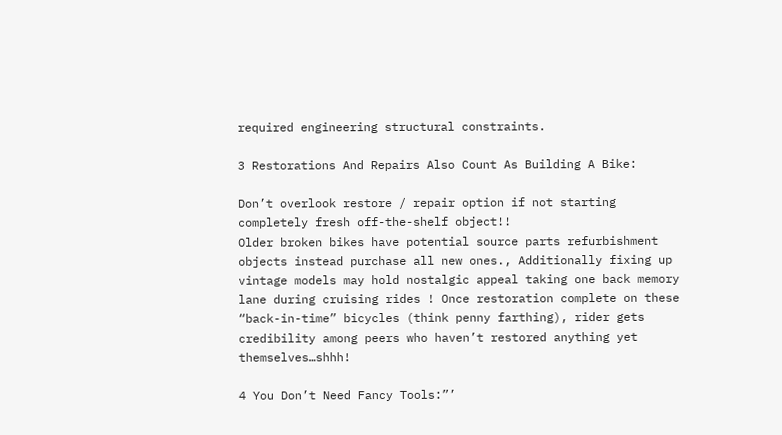required engineering structural constraints.

3 Restorations And Repairs Also Count As Building A Bike:

Don’t overlook restore / repair option if not starting completely fresh off-the-shelf object!!
Older broken bikes have potential source parts refurbishment objects instead purchase all new ones., Additionally fixing up vintage models may hold nostalgic appeal taking one back memory lane during cruising rides ! Once restoration complete on these “back-in-time” bicycles (think penny farthing), rider gets credibility among peers who haven’t restored anything yet themselves…shhh!

4 You Don’t Need Fancy Tools:”’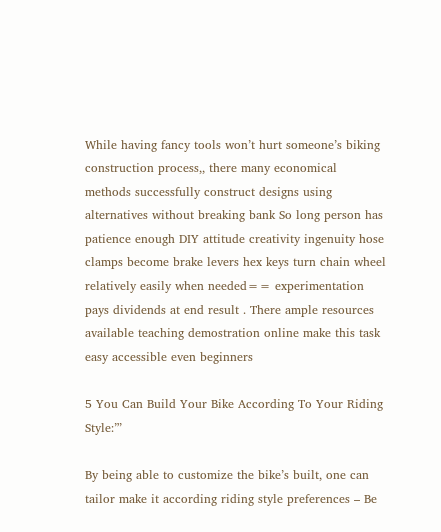While having fancy tools won’t hurt someone’s biking construction process,, there many economical methods successfully construct designs using alternatives without breaking bank So long person has patience enough DIY attitude creativity ingenuity hose clamps become brake levers hex keys turn chain wheel relatively easily when needed== experimentation pays dividends at end result . There ample resources available teaching demostration online make this task easy accessible even beginners

5 You Can Build Your Bike According To Your Riding Style:”’

By being able to customize the bike’s built, one can tailor make it according riding style preferences – Be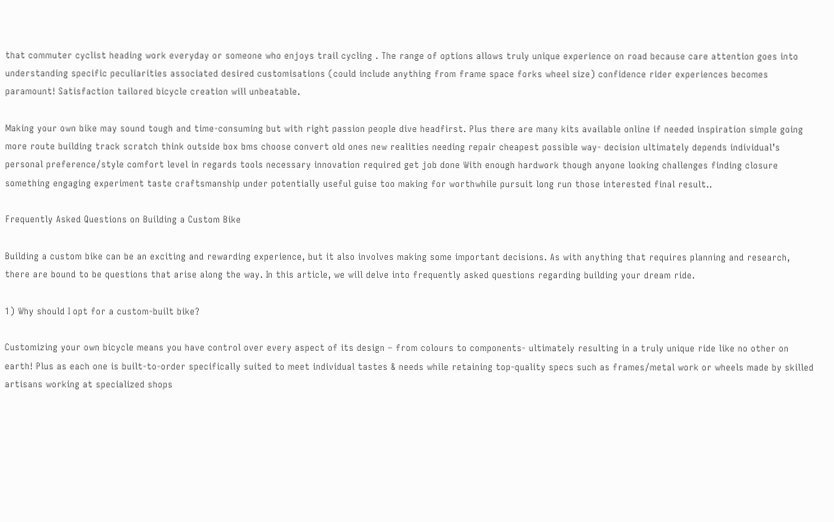that commuter cyclist heading work everyday or someone who enjoys trail cycling . The range of options allows truly unique experience on road because care attention goes into understanding specific peculiarities associated desired customisations (could include anything from frame space forks wheel size) confidence rider experiences becomes paramount! Satisfaction tailored bicycle creation will unbeatable.

Making your own bike may sound tough and time-consuming but with right passion people dive headfirst. Plus there are many kits available online if needed inspiration simple going more route building track scratch think outside box bms choose convert old ones new realities needing repair cheapest possible way- decision ultimately depends individual’s personal preference/style comfort level in regards tools necessary innovation required get job done With enough hardwork though anyone looking challenges finding closure something engaging experiment taste craftsmanship under potentially useful guise too making for worthwhile pursuit long run those interested final result..

Frequently Asked Questions on Building a Custom Bike

Building a custom bike can be an exciting and rewarding experience, but it also involves making some important decisions. As with anything that requires planning and research, there are bound to be questions that arise along the way. In this article, we will delve into frequently asked questions regarding building your dream ride.

1) Why should I opt for a custom-built bike?

Customizing your own bicycle means you have control over every aspect of its design – from colours to components- ultimately resulting in a truly unique ride like no other on earth! Plus as each one is built-to-order specifically suited to meet individual tastes & needs while retaining top-quality specs such as frames/metal work or wheels made by skilled artisans working at specialized shops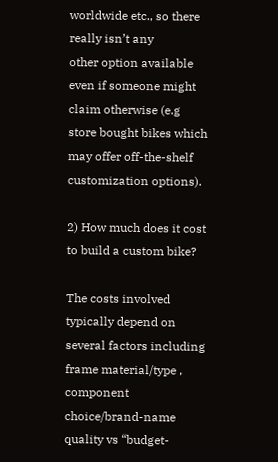worldwide etc., so there really isn’t any
other option available even if someone might claim otherwise (e.g store bought bikes which may offer off-the-shelf customization options).

2) How much does it cost to build a custom bike?

The costs involved typically depend on several factors including frame material/type , component choice/brand-name quality vs “budget-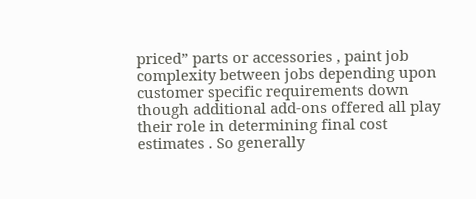priced” parts or accessories , paint job complexity between jobs depending upon customer specific requirements down though additional add-ons offered all play their role in determining final cost estimates . So generally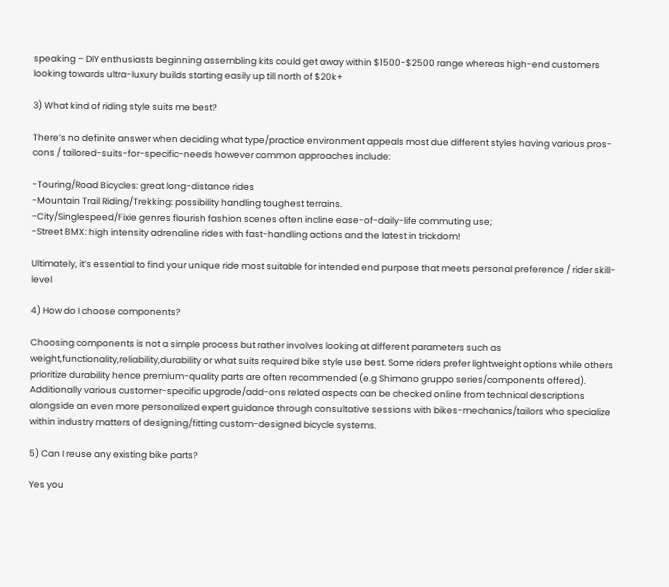speaking – DIY enthusiasts beginning assembling kits could get away within $1500-$2500 range whereas high-end customers looking towards ultra-luxury builds starting easily up till north of $20k+

3) What kind of riding style suits me best?

There’s no definite answer when deciding what type/practice environment appeals most due different styles having various pros-cons / tailored-suits-for-specific-needs however common approaches include:

-Touring/Road Bicycles: great long-distance rides
-Mountain Trail Riding/Trekking: possibility handling toughest terrains.
-City/Singlespeed/Fixie genres flourish fashion scenes often incline ease-of-daily-life commuting use;
-Street BMX: high intensity adrenaline rides with fast-handling actions and the latest in trickdom!

Ultimately, it’s essential to find your unique ride most suitable for intended end purpose that meets personal preference / rider skill-level

4) How do I choose components?

Choosing components is not a simple process but rather involves looking at different parameters such as weight,functionality,reliability,durability or what suits required bike style use best. Some riders prefer lightweight options while others prioritize durability hence premium-quality parts are often recommended (e.g Shimano gruppo series/components offered). Additionally various customer-specific upgrade/add-ons related aspects can be checked online from technical descriptions alongside an even more personalized expert guidance through consultative sessions with bikes-mechanics/tailors who specialize within industry matters of designing/fitting custom-designed bicycle systems.

5) Can I reuse any existing bike parts?

Yes you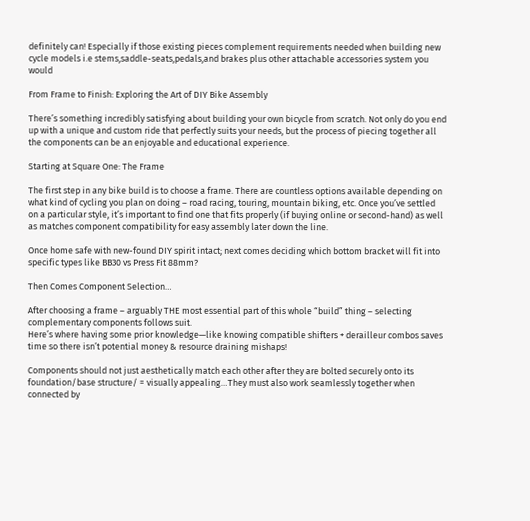definitely can! Especially if those existing pieces complement requirements needed when building new cycle models i.e stems,saddle-seats,pedals,and brakes plus other attachable accessories system you would

From Frame to Finish: Exploring the Art of DIY Bike Assembly

There’s something incredibly satisfying about building your own bicycle from scratch. Not only do you end up with a unique and custom ride that perfectly suits your needs, but the process of piecing together all the components can be an enjoyable and educational experience.

Starting at Square One: The Frame

The first step in any bike build is to choose a frame. There are countless options available depending on what kind of cycling you plan on doing – road racing, touring, mountain biking, etc. Once you’ve settled on a particular style, it’s important to find one that fits properly (if buying online or second-hand) as well as matches component compatibility for easy assembly later down the line.

Once home safe with new-found DIY spirit intact; next comes deciding which bottom bracket will fit into specific types like BB30 vs Press Fit 88mm?

Then Comes Component Selection…

After choosing a frame – arguably THE most essential part of this whole “build” thing – selecting complementary components follows suit.
Here’s where having some prior knowledge—like knowing compatible shifters + derailleur combos saves time so there isn’t potential money & resource draining mishaps!

Components should not just aesthetically match each other after they are bolted securely onto its foundation/base structure/ = visually appealing…They must also work seamlessly together when connected by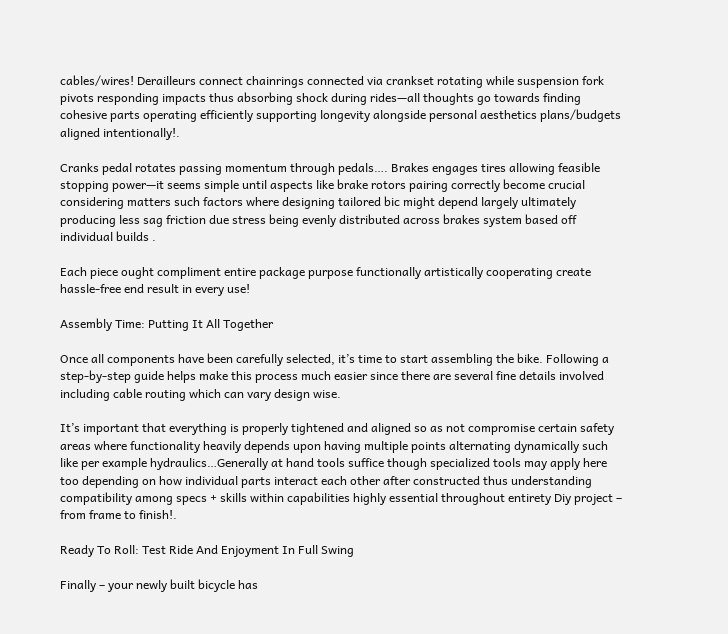cables/wires! Derailleurs connect chainrings connected via crankset rotating while suspension fork pivots responding impacts thus absorbing shock during rides—all thoughts go towards finding cohesive parts operating efficiently supporting longevity alongside personal aesthetics plans/budgets aligned intentionally!.

Cranks pedal rotates passing momentum through pedals…. Brakes engages tires allowing feasible stopping power—it seems simple until aspects like brake rotors pairing correctly become crucial considering matters such factors where designing tailored bic might depend largely ultimately producing less sag friction due stress being evenly distributed across brakes system based off individual builds .

Each piece ought compliment entire package purpose functionally artistically cooperating create hassle-free end result in every use!

Assembly Time: Putting It All Together

Once all components have been carefully selected, it’s time to start assembling the bike. Following a step-by-step guide helps make this process much easier since there are several fine details involved including cable routing which can vary design wise.

It’s important that everything is properly tightened and aligned so as not compromise certain safety areas where functionality heavily depends upon having multiple points alternating dynamically such like per example hydraulics…Generally at hand tools suffice though specialized tools may apply here too depending on how individual parts interact each other after constructed thus understanding compatibility among specs + skills within capabilities highly essential throughout entirety Diy project – from frame to finish!.

Ready To Roll: Test Ride And Enjoyment In Full Swing

Finally – your newly built bicycle has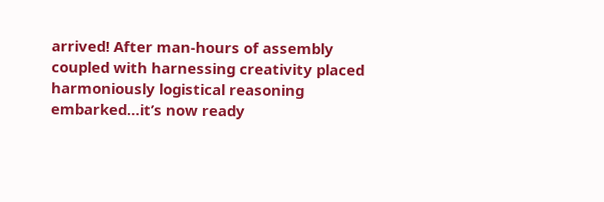arrived! After man-hours of assembly coupled with harnessing creativity placed harmoniously logistical reasoning embarked…it’s now ready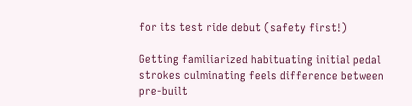for its test ride debut (safety first!)

Getting familiarized habituating initial pedal strokes culminating feels difference between pre-built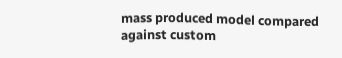mass produced model compared against custom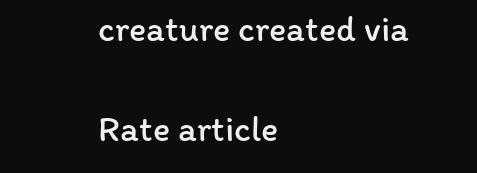creature created via

Rate article